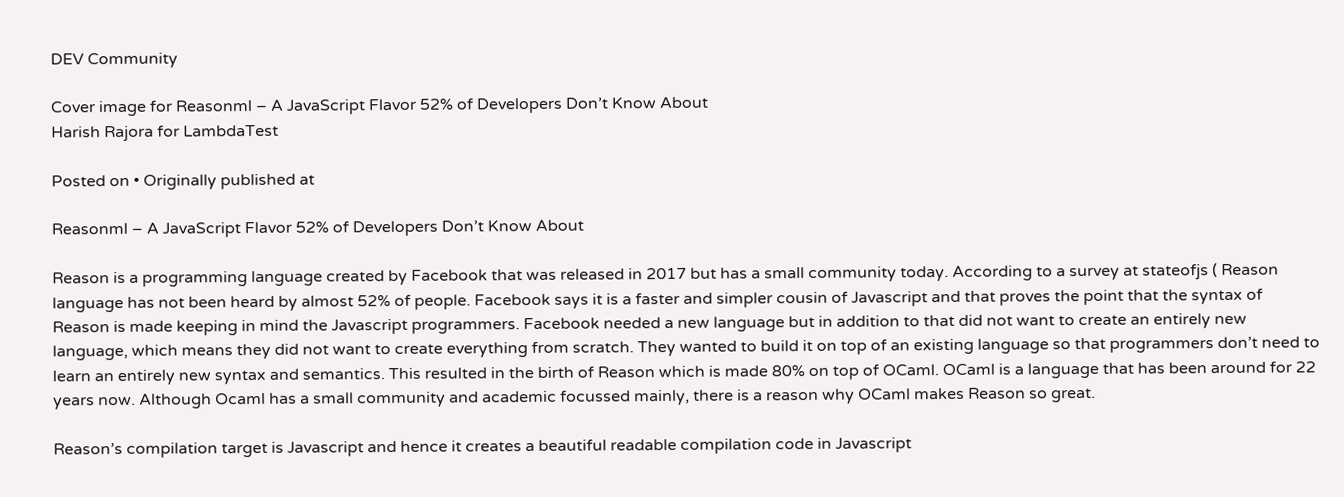DEV Community

Cover image for Reasonml – A JavaScript Flavor 52% of Developers Don’t Know About
Harish Rajora for LambdaTest

Posted on • Originally published at

Reasonml – A JavaScript Flavor 52% of Developers Don’t Know About

Reason is a programming language created by Facebook that was released in 2017 but has a small community today. According to a survey at stateofjs ( Reason language has not been heard by almost 52% of people. Facebook says it is a faster and simpler cousin of Javascript and that proves the point that the syntax of Reason is made keeping in mind the Javascript programmers. Facebook needed a new language but in addition to that did not want to create an entirely new language, which means they did not want to create everything from scratch. They wanted to build it on top of an existing language so that programmers don’t need to learn an entirely new syntax and semantics. This resulted in the birth of Reason which is made 80% on top of OCaml. OCaml is a language that has been around for 22 years now. Although Ocaml has a small community and academic focussed mainly, there is a reason why OCaml makes Reason so great.

Reason’s compilation target is Javascript and hence it creates a beautiful readable compilation code in Javascript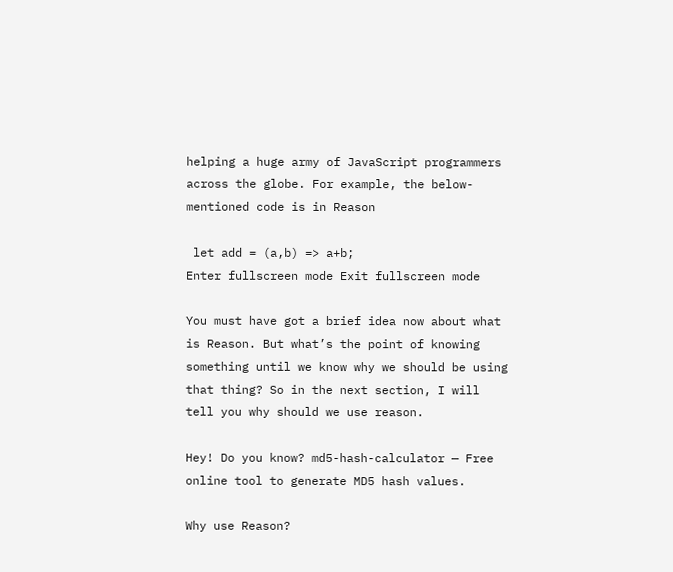helping a huge army of JavaScript programmers across the globe. For example, the below-mentioned code is in Reason

 let add = (a,b) => a+b;
Enter fullscreen mode Exit fullscreen mode

You must have got a brief idea now about what is Reason. But what’s the point of knowing something until we know why we should be using that thing? So in the next section, I will tell you why should we use reason.

Hey! Do you know? md5-hash-calculator — Free online tool to generate MD5 hash values.

Why use Reason?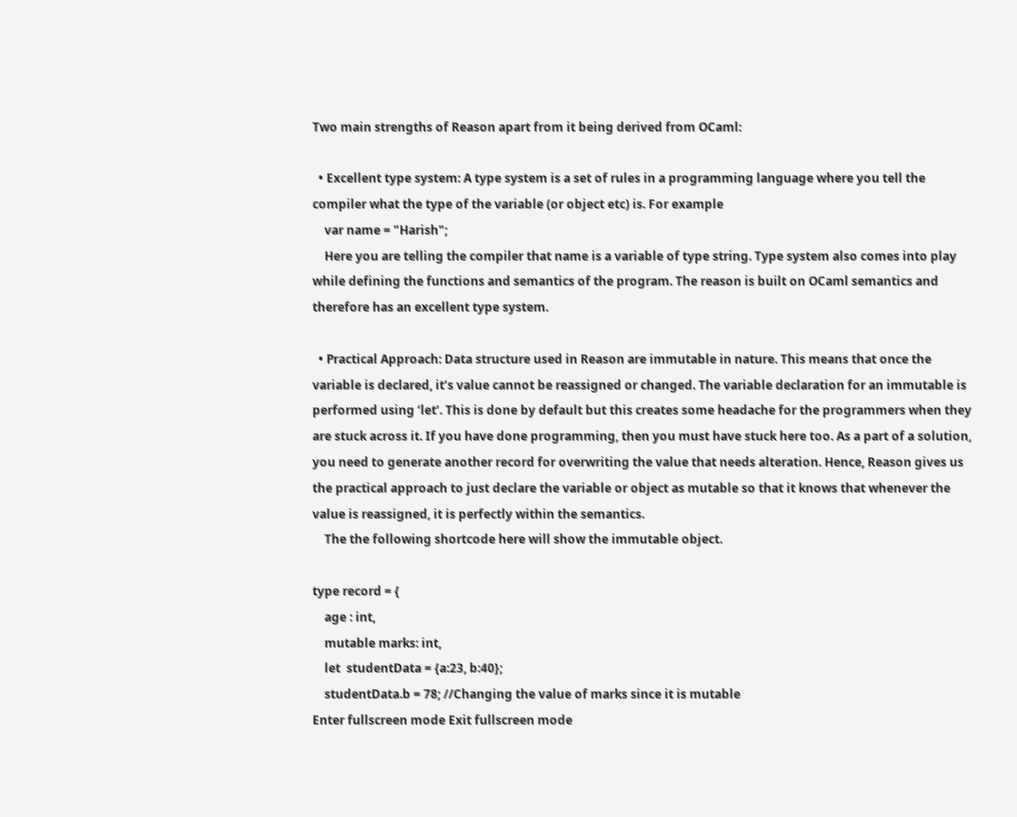Two main strengths of Reason apart from it being derived from OCaml:

  • Excellent type system: A type system is a set of rules in a programming language where you tell the compiler what the type of the variable (or object etc) is. For example
    var name = "Harish";
    Here you are telling the compiler that name is a variable of type string. Type system also comes into play while defining the functions and semantics of the program. The reason is built on OCaml semantics and therefore has an excellent type system.

  • Practical Approach: Data structure used in Reason are immutable in nature. This means that once the variable is declared, it’s value cannot be reassigned or changed. The variable declaration for an immutable is performed using ‘let’. This is done by default but this creates some headache for the programmers when they are stuck across it. If you have done programming, then you must have stuck here too. As a part of a solution, you need to generate another record for overwriting the value that needs alteration. Hence, Reason gives us the practical approach to just declare the variable or object as mutable so that it knows that whenever the value is reassigned, it is perfectly within the semantics.
    The the following shortcode here will show the immutable object.

type record = {
    age : int,
    mutable marks: int,
    let  studentData = {a:23, b:40};
    studentData.b = 78; //Changing the value of marks since it is mutable
Enter fullscreen mode Exit fullscreen mode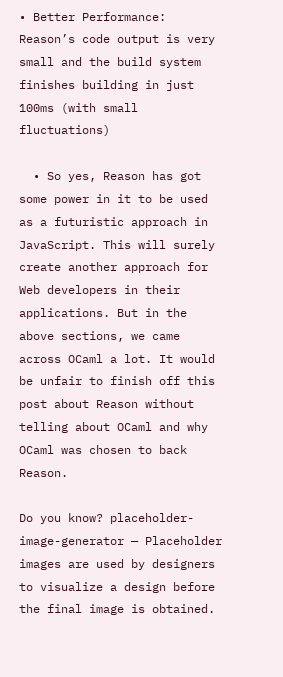• Better Performance: Reason’s code output is very small and the build system finishes building in just 100ms (with small fluctuations)

  • So yes, Reason has got some power in it to be used as a futuristic approach in JavaScript. This will surely create another approach for Web developers in their applications. But in the above sections, we came across OCaml a lot. It would be unfair to finish off this post about Reason without telling about OCaml and why OCaml was chosen to back Reason.

Do you know? placeholder-image-generator — Placeholder images are used by designers to visualize a design before the final image is obtained.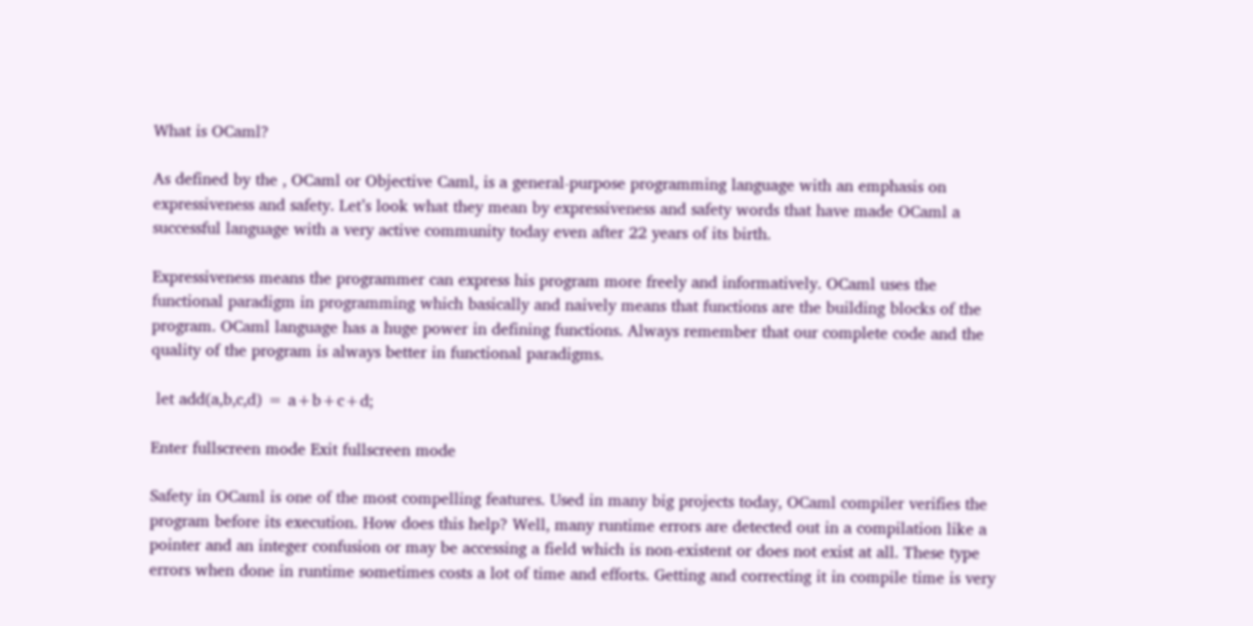What is OCaml?

As defined by the , OCaml or Objective Caml, is a general-purpose programming language with an emphasis on expressiveness and safety. Let’s look what they mean by expressiveness and safety words that have made OCaml a successful language with a very active community today even after 22 years of its birth.

Expressiveness means the programmer can express his program more freely and informatively. OCaml uses the functional paradigm in programming which basically and naively means that functions are the building blocks of the program. OCaml language has a huge power in defining functions. Always remember that our complete code and the quality of the program is always better in functional paradigms.

 let add(a,b,c,d) = a+b+c+d;

Enter fullscreen mode Exit fullscreen mode

Safety in OCaml is one of the most compelling features. Used in many big projects today, OCaml compiler verifies the program before its execution. How does this help? Well, many runtime errors are detected out in a compilation like a pointer and an integer confusion or may be accessing a field which is non-existent or does not exist at all. These type errors when done in runtime sometimes costs a lot of time and efforts. Getting and correcting it in compile time is very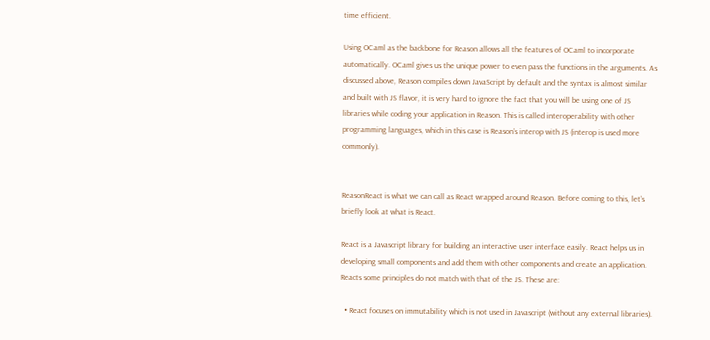time efficient.

Using OCaml as the backbone for Reason allows all the features of OCaml to incorporate automatically. OCaml gives us the unique power to even pass the functions in the arguments. As discussed above, Reason compiles down JavaScript by default and the syntax is almost similar and built with JS flavor, it is very hard to ignore the fact that you will be using one of JS libraries while coding your application in Reason. This is called interoperability with other programming languages, which in this case is Reason’s interop with JS (interop is used more commonly).


ReasonReact is what we can call as React wrapped around Reason. Before coming to this, let’s briefly look at what is React.

React is a Javascript library for building an interactive user interface easily. React helps us in developing small components and add them with other components and create an application. Reacts some principles do not match with that of the JS. These are:

  • React focuses on immutability which is not used in Javascript (without any external libraries).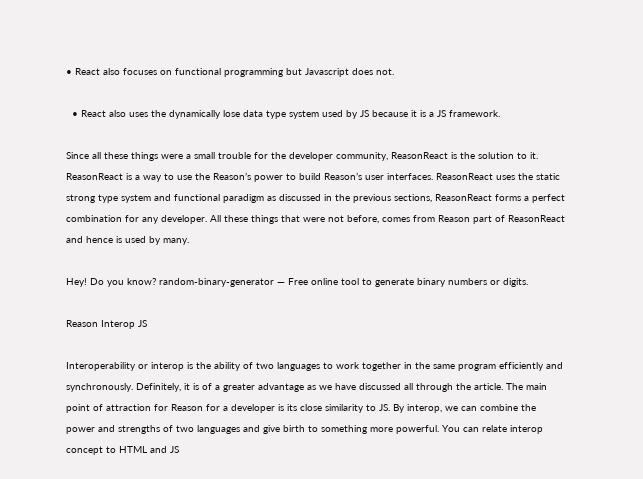• React also focuses on functional programming but Javascript does not.

  • React also uses the dynamically lose data type system used by JS because it is a JS framework.

Since all these things were a small trouble for the developer community, ReasonReact is the solution to it. ReasonReact is a way to use the Reason’s power to build Reason’s user interfaces. ReasonReact uses the static strong type system and functional paradigm as discussed in the previous sections, ReasonReact forms a perfect combination for any developer. All these things that were not before, comes from Reason part of ReasonReact and hence is used by many.

Hey! Do you know? random-binary-generator — Free online tool to generate binary numbers or digits.

Reason Interop JS

Interoperability or interop is the ability of two languages to work together in the same program efficiently and synchronously. Definitely, it is of a greater advantage as we have discussed all through the article. The main point of attraction for Reason for a developer is its close similarity to JS. By interop, we can combine the power and strengths of two languages and give birth to something more powerful. You can relate interop concept to HTML and JS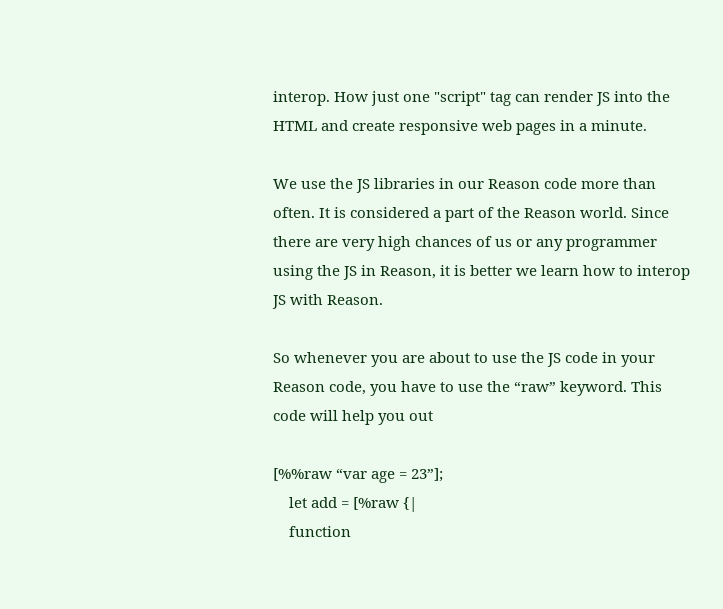interop. How just one "script" tag can render JS into the HTML and create responsive web pages in a minute.

We use the JS libraries in our Reason code more than often. It is considered a part of the Reason world. Since there are very high chances of us or any programmer using the JS in Reason, it is better we learn how to interop JS with Reason.

So whenever you are about to use the JS code in your Reason code, you have to use the “raw” keyword. This code will help you out

[%%raw “var age = 23”];
    let add = [%raw {|
    function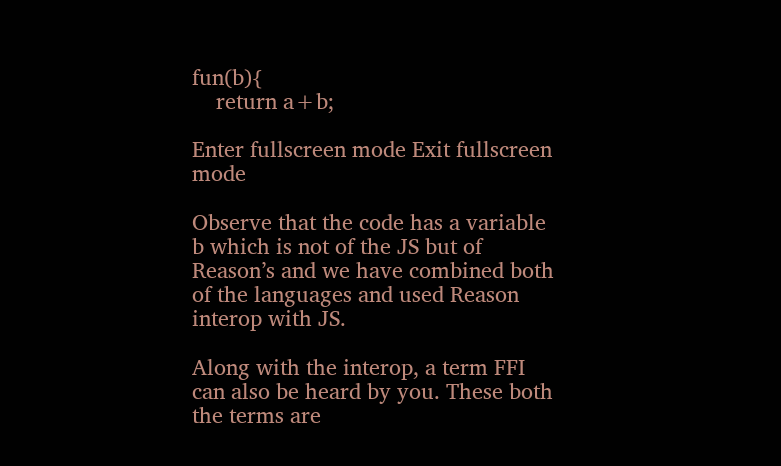fun(b){
    return a+b;

Enter fullscreen mode Exit fullscreen mode

Observe that the code has a variable b which is not of the JS but of Reason’s and we have combined both of the languages and used Reason interop with JS.

Along with the interop, a term FFI can also be heard by you. These both the terms are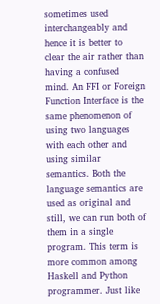sometimes used interchangeably and hence it is better to clear the air rather than having a confused mind. An FFI or Foreign Function Interface is the same phenomenon of using two languages with each other and using similar semantics. Both the language semantics are used as original and still, we can run both of them in a single program. This term is more common among Haskell and Python programmer. Just like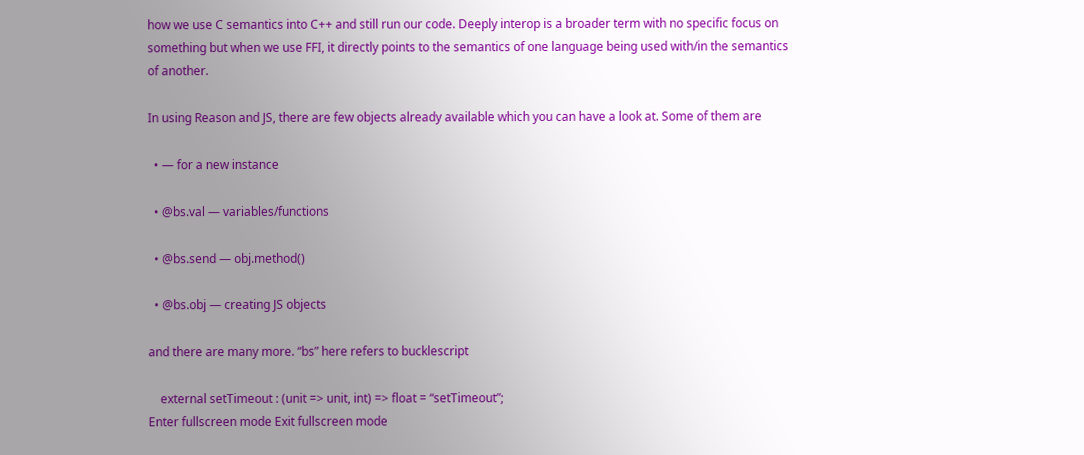how we use C semantics into C++ and still run our code. Deeply interop is a broader term with no specific focus on something but when we use FFI, it directly points to the semantics of one language being used with/in the semantics of another.

In using Reason and JS, there are few objects already available which you can have a look at. Some of them are

  • — for a new instance

  • @bs.val — variables/functions

  • @bs.send — obj.method()

  • @bs.obj — creating JS objects

and there are many more. “bs” here refers to bucklescript

    external setTimeout : (unit => unit, int) => float = “setTimeout”;
Enter fullscreen mode Exit fullscreen mode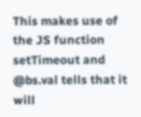This makes use of the JS function setTimeout and @bs.val tells that it will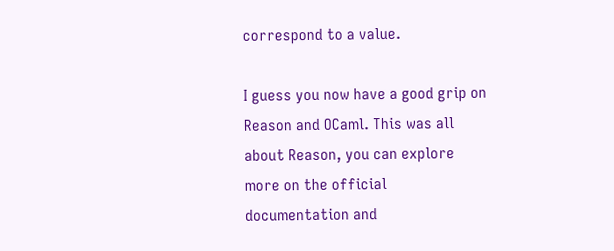correspond to a value.

I guess you now have a good grip on Reason and OCaml. This was all about Reason, you can explore more on the official documentation and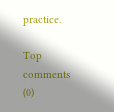practice.

Top comments (0)